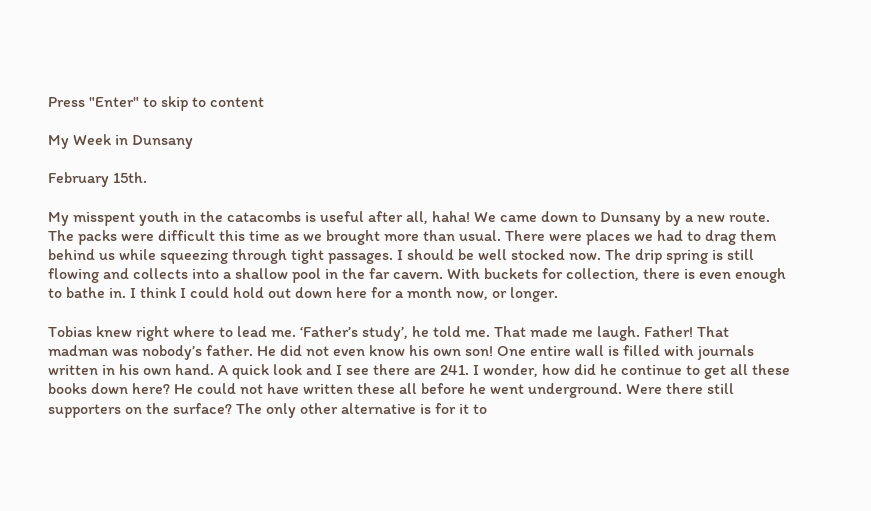Press "Enter" to skip to content

My Week in Dunsany

February 15th.

My misspent youth in the catacombs is useful after all, haha! We came down to Dunsany by a new route. The packs were difficult this time as we brought more than usual. There were places we had to drag them behind us while squeezing through tight passages. I should be well stocked now. The drip spring is still flowing and collects into a shallow pool in the far cavern. With buckets for collection, there is even enough to bathe in. I think I could hold out down here for a month now, or longer.

Tobias knew right where to lead me. ‘Father’s study’, he told me. That made me laugh. Father! That madman was nobody’s father. He did not even know his own son! One entire wall is filled with journals written in his own hand. A quick look and I see there are 241. I wonder, how did he continue to get all these books down here? He could not have written these all before he went underground. Were there still supporters on the surface? The only other alternative is for it to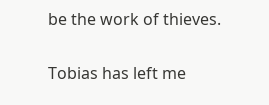be the work of thieves.

Tobias has left me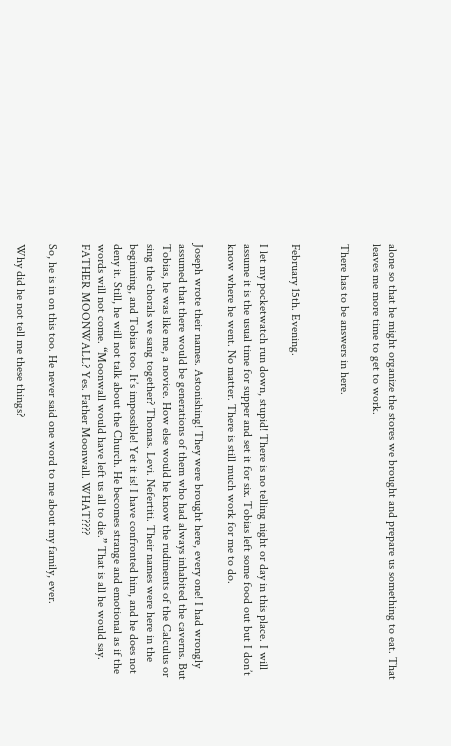alone so that he might organize the stores we brought and prepare us something to eat. That leaves me more time to get to work.

There has to be answers in here.


February 15th. Evening.

I let my pocketwatch run down, stupid! There is no telling night or day in this place. I will assume it is the usual time for supper and set it for six. Tobias left some food out but I don’t know where he went. No matter. There is still much work for me to do.

Joseph wrote their names. Astonishing! They were brought here, every one! I had wrongly assumed that there would be generations of them who had always inhabited the caverns. But Tobias, he was like me, a novice. How else would he know the rudiments of the Calculus or sing the chorals we sang together? Thomas. Levi. Nefertiti. Their names were here in the beginning, and Tobias too. It’s impossible! Yet it is! I have confronted him, and he does not deny it. Still, he will not talk about the Church. He becomes strange and emotional as if the words will not come. “Moonwall would have left us all to die.” That is all he would say. FATHER MOONWALL? Yes. Father Moonwall. WHAT????

So, he is in on this too. He never said one word to me about my family, ever.

Why did he not tell me these things?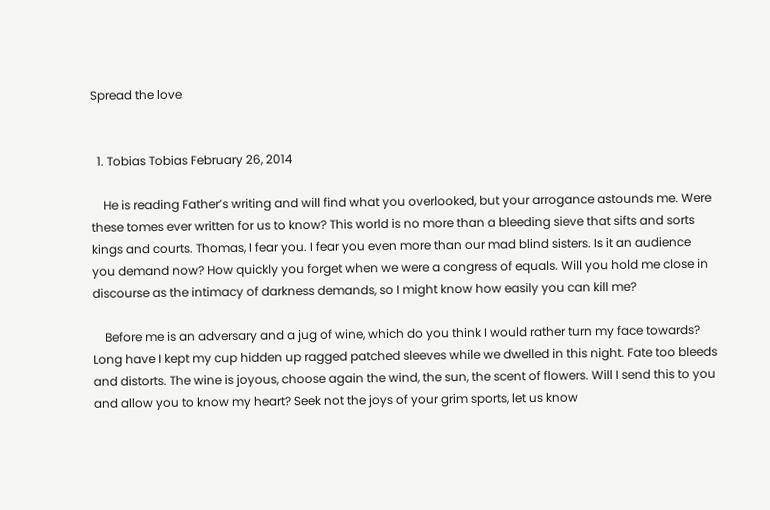Spread the love


  1. Tobias Tobias February 26, 2014

    He is reading Father’s writing and will find what you overlooked, but your arrogance astounds me. Were these tomes ever written for us to know? This world is no more than a bleeding sieve that sifts and sorts kings and courts. Thomas, I fear you. I fear you even more than our mad blind sisters. Is it an audience you demand now? How quickly you forget when we were a congress of equals. Will you hold me close in discourse as the intimacy of darkness demands, so I might know how easily you can kill me?

    Before me is an adversary and a jug of wine, which do you think I would rather turn my face towards? Long have I kept my cup hidden up ragged patched sleeves while we dwelled in this night. Fate too bleeds and distorts. The wine is joyous, choose again the wind, the sun, the scent of flowers. Will I send this to you and allow you to know my heart? Seek not the joys of your grim sports, let us know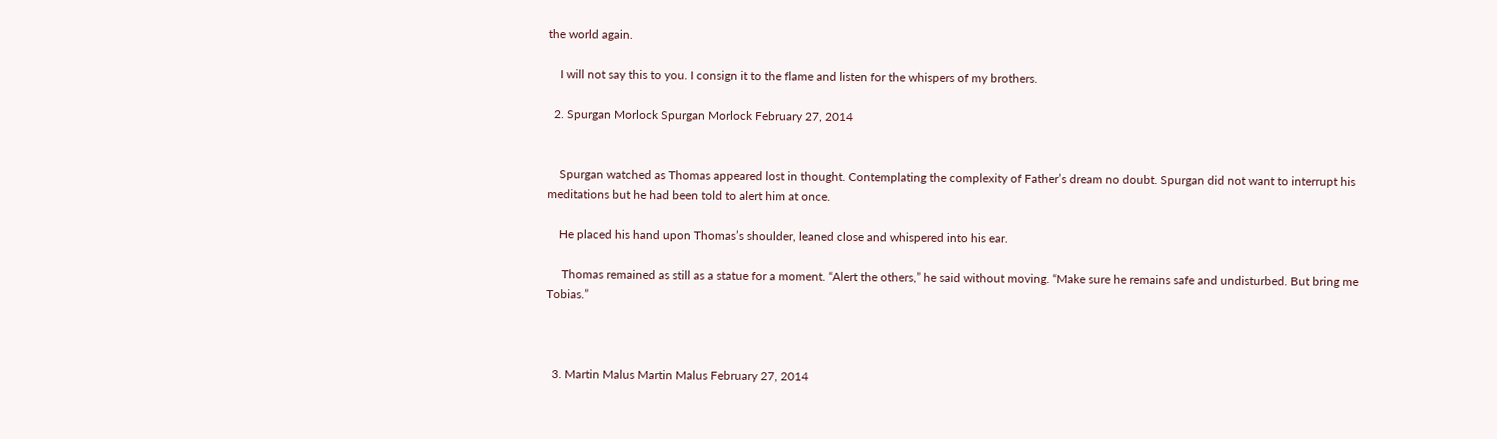the world again.

    I will not say this to you. I consign it to the flame and listen for the whispers of my brothers.

  2. Spurgan Morlock Spurgan Morlock February 27, 2014


    Spurgan watched as Thomas appeared lost in thought. Contemplating the complexity of Father’s dream no doubt. Spurgan did not want to interrupt his meditations but he had been told to alert him at once.

    He placed his hand upon Thomas’s shoulder, leaned close and whispered into his ear.

     Thomas remained as still as a statue for a moment. “Alert the others,” he said without moving. “Make sure he remains safe and undisturbed. But bring me Tobias.”



  3. Martin Malus Martin Malus February 27, 2014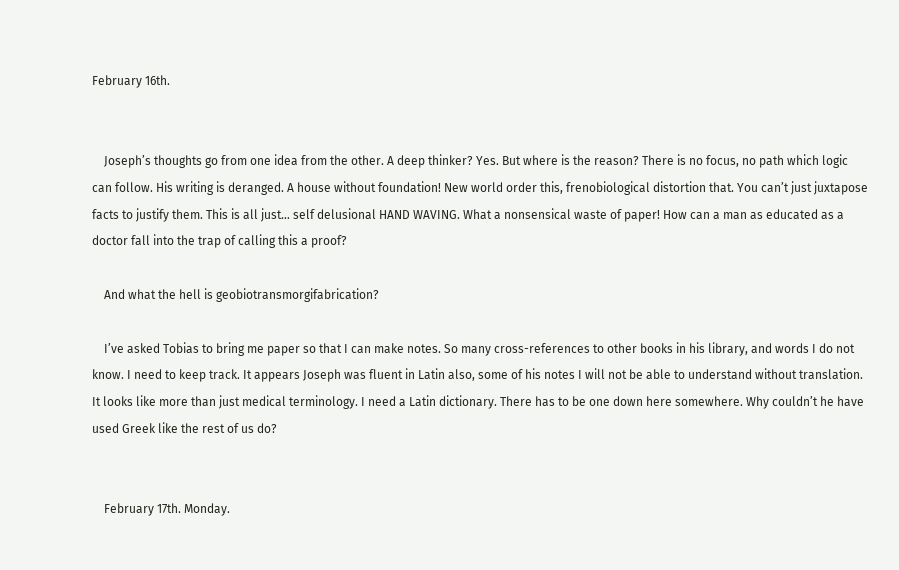February 16th.


    Joseph’s thoughts go from one idea from the other. A deep thinker? Yes. But where is the reason? There is no focus, no path which logic can follow. His writing is deranged. A house without foundation! New world order this, frenobiological distortion that. You can’t just juxtapose facts to justify them. This is all just… self delusional HAND WAVING. What a nonsensical waste of paper! How can a man as educated as a doctor fall into the trap of calling this a proof?

    And what the hell is geobiotransmorgifabrication?

    I’ve asked Tobias to bring me paper so that I can make notes. So many cross-references to other books in his library, and words I do not know. I need to keep track. It appears Joseph was fluent in Latin also, some of his notes I will not be able to understand without translation. It looks like more than just medical terminology. I need a Latin dictionary. There has to be one down here somewhere. Why couldn’t he have used Greek like the rest of us do?


    February 17th. Monday.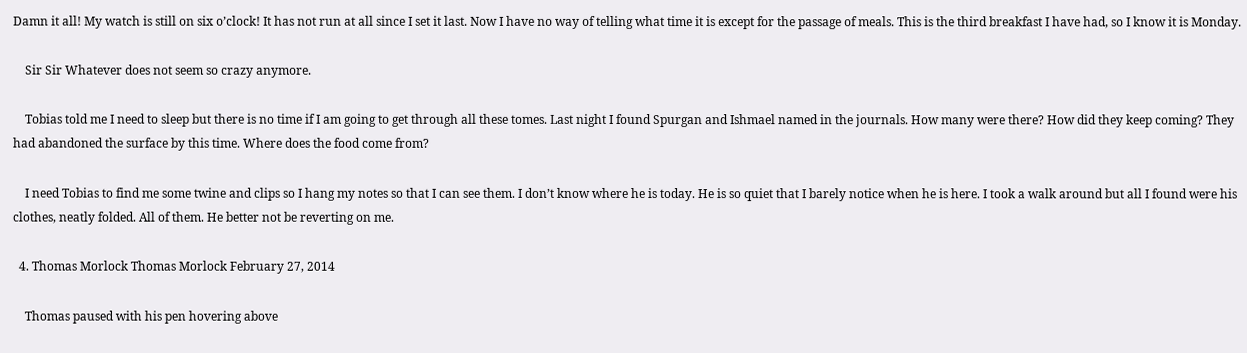Damn it all! My watch is still on six o’clock! It has not run at all since I set it last. Now I have no way of telling what time it is except for the passage of meals. This is the third breakfast I have had, so I know it is Monday.

    Sir Sir Whatever does not seem so crazy anymore.

    Tobias told me I need to sleep but there is no time if I am going to get through all these tomes. Last night I found Spurgan and Ishmael named in the journals. How many were there? How did they keep coming? They had abandoned the surface by this time. Where does the food come from?

    I need Tobias to find me some twine and clips so I hang my notes so that I can see them. I don’t know where he is today. He is so quiet that I barely notice when he is here. I took a walk around but all I found were his clothes, neatly folded. All of them. He better not be reverting on me.

  4. Thomas Morlock Thomas Morlock February 27, 2014

    Thomas paused with his pen hovering above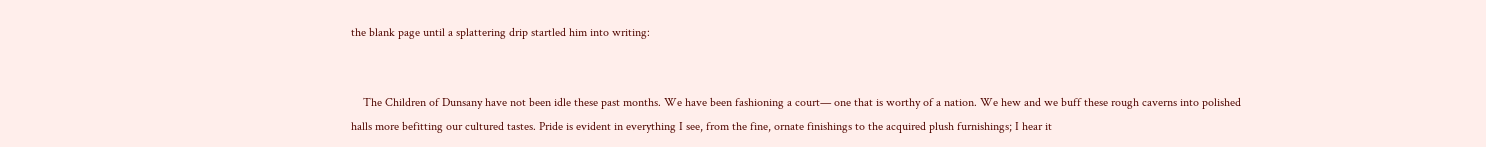the blank page until a splattering drip startled him into writing:


    The Children of Dunsany have not been idle these past months. We have been fashioning a court— one that is worthy of a nation. We hew and we buff these rough caverns into polished halls more befitting our cultured tastes. Pride is evident in everything I see, from the fine, ornate finishings to the acquired plush furnishings; I hear it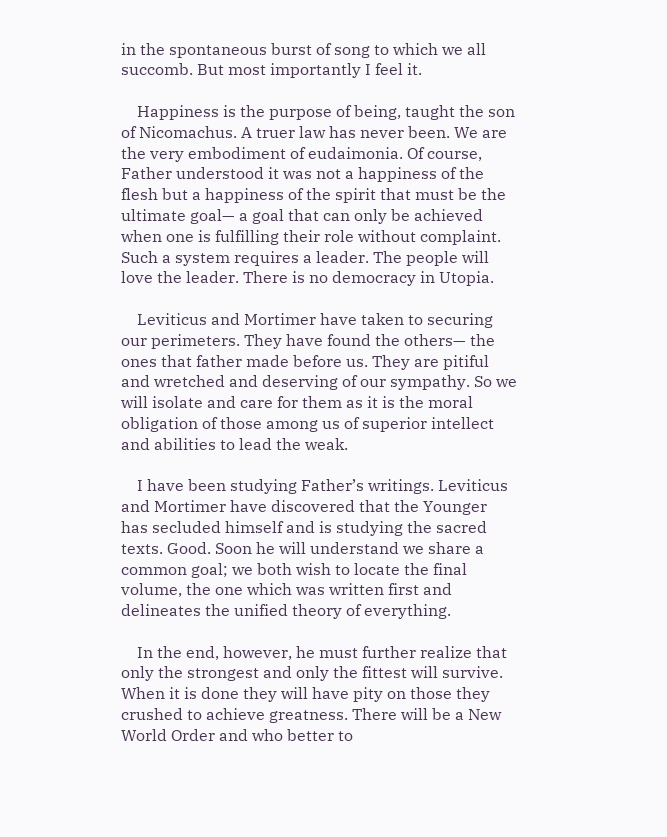in the spontaneous burst of song to which we all succomb. But most importantly I feel it.

    Happiness is the purpose of being, taught the son of Nicomachus. A truer law has never been. We are the very embodiment of eudaimonia. Of course, Father understood it was not a happiness of the flesh but a happiness of the spirit that must be the ultimate goal— a goal that can only be achieved when one is fulfilling their role without complaint. Such a system requires a leader. The people will love the leader. There is no democracy in Utopia.

    Leviticus and Mortimer have taken to securing our perimeters. They have found the others— the ones that father made before us. They are pitiful and wretched and deserving of our sympathy. So we will isolate and care for them as it is the moral obligation of those among us of superior intellect and abilities to lead the weak.

    I have been studying Father’s writings. Leviticus and Mortimer have discovered that the Younger has secluded himself and is studying the sacred texts. Good. Soon he will understand we share a common goal; we both wish to locate the final volume, the one which was written first and delineates the unified theory of everything.

    In the end, however, he must further realize that only the strongest and only the fittest will survive. When it is done they will have pity on those they crushed to achieve greatness. There will be a New World Order and who better to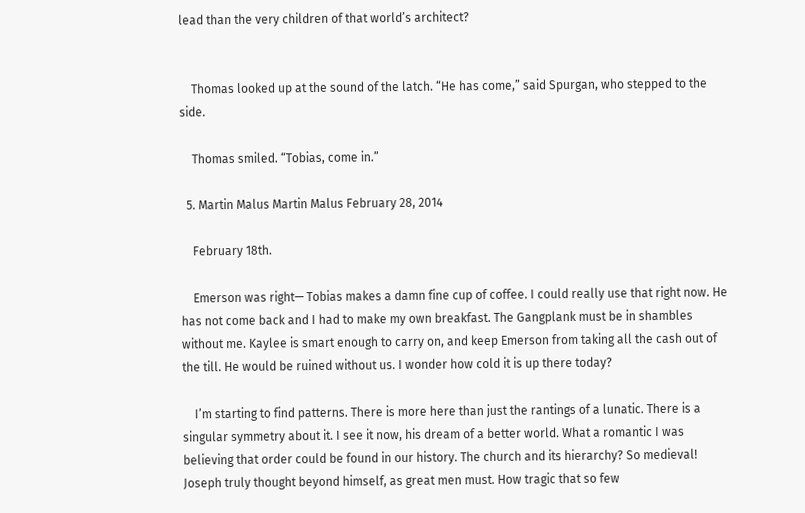lead than the very children of that world’s architect?


    Thomas looked up at the sound of the latch. “He has come,” said Spurgan, who stepped to the side.

    Thomas smiled. “Tobias, come in.”

  5. Martin Malus Martin Malus February 28, 2014

    February 18th.

    Emerson was right— Tobias makes a damn fine cup of coffee. I could really use that right now. He has not come back and I had to make my own breakfast. The Gangplank must be in shambles without me. Kaylee is smart enough to carry on, and keep Emerson from taking all the cash out of the till. He would be ruined without us. I wonder how cold it is up there today?

    I’m starting to find patterns. There is more here than just the rantings of a lunatic. There is a singular symmetry about it. I see it now, his dream of a better world. What a romantic I was believing that order could be found in our history. The church and its hierarchy? So medieval! Joseph truly thought beyond himself, as great men must. How tragic that so few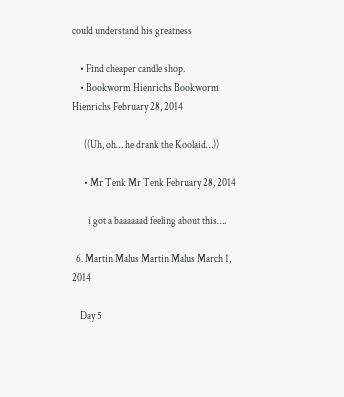could understand his greatness

    • Find cheaper candle shop.
    • Bookworm Hienrichs Bookworm Hienrichs February 28, 2014

      ((Uh, oh… he drank the Koolaid…))

      • Mr Tenk Mr Tenk February 28, 2014

        i got a baaaaaad feeling about this….

  6. Martin Malus Martin Malus March 1, 2014

    Day 5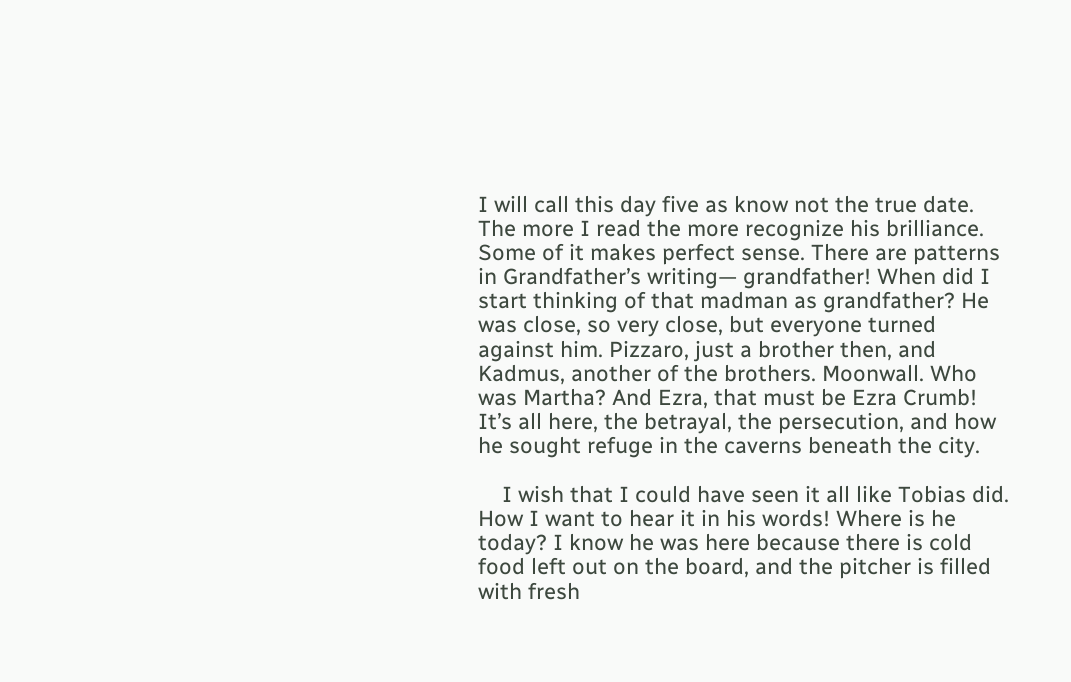I will call this day five as know not the true date. The more I read the more recognize his brilliance. Some of it makes perfect sense. There are patterns in Grandfather’s writing— grandfather! When did I start thinking of that madman as grandfather? He was close, so very close, but everyone turned against him. Pizzaro, just a brother then, and Kadmus, another of the brothers. Moonwall. Who was Martha? And Ezra, that must be Ezra Crumb! It’s all here, the betrayal, the persecution, and how he sought refuge in the caverns beneath the city.

    I wish that I could have seen it all like Tobias did. How I want to hear it in his words! Where is he today? I know he was here because there is cold food left out on the board, and the pitcher is filled with fresh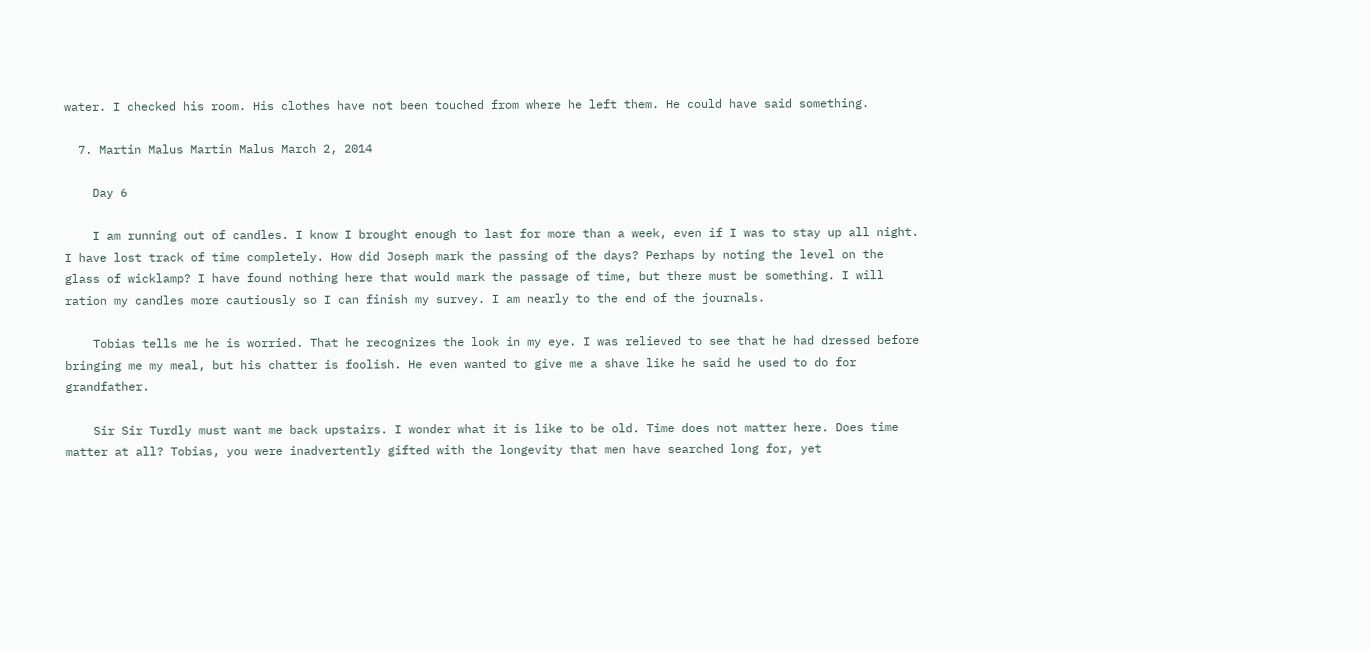water. I checked his room. His clothes have not been touched from where he left them. He could have said something.

  7. Martin Malus Martin Malus March 2, 2014

    Day 6

    I am running out of candles. I know I brought enough to last for more than a week, even if I was to stay up all night. I have lost track of time completely. How did Joseph mark the passing of the days? Perhaps by noting the level on the glass of wicklamp? I have found nothing here that would mark the passage of time, but there must be something. I will ration my candles more cautiously so I can finish my survey. I am nearly to the end of the journals.

    Tobias tells me he is worried. That he recognizes the look in my eye. I was relieved to see that he had dressed before bringing me my meal, but his chatter is foolish. He even wanted to give me a shave like he said he used to do for grandfather.

    Sir Sir Turdly must want me back upstairs. I wonder what it is like to be old. Time does not matter here. Does time matter at all? Tobias, you were inadvertently gifted with the longevity that men have searched long for, yet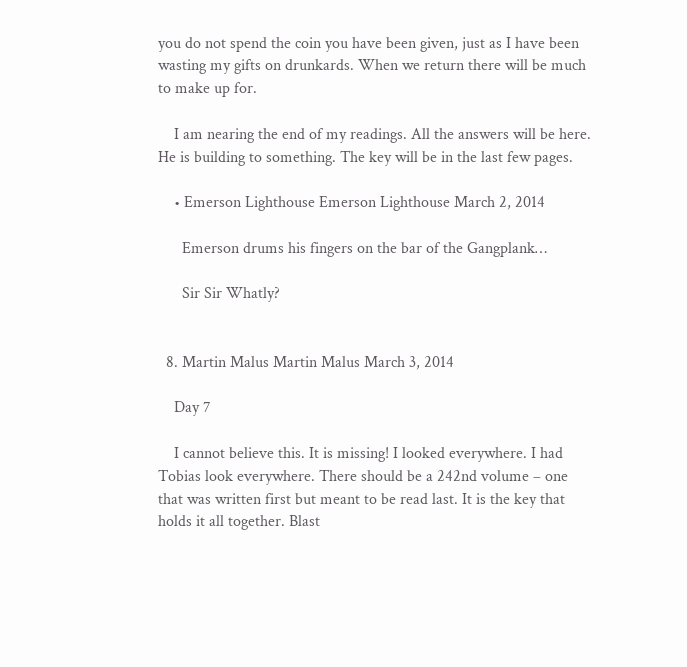you do not spend the coin you have been given, just as I have been wasting my gifts on drunkards. When we return there will be much to make up for.

    I am nearing the end of my readings. All the answers will be here. He is building to something. The key will be in the last few pages.

    • Emerson Lighthouse Emerson Lighthouse March 2, 2014

      Emerson drums his fingers on the bar of the Gangplank…

      Sir Sir Whatly?


  8. Martin Malus Martin Malus March 3, 2014

    Day 7

    I cannot believe this. It is missing! I looked everywhere. I had Tobias look everywhere. There should be a 242nd volume – one that was written first but meant to be read last. It is the key that holds it all together. Blast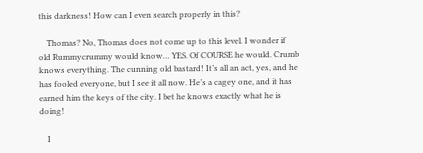this darkness! How can I even search properly in this?

    Thomas? No, Thomas does not come up to this level. I wonder if old Rummycrummy would know… YES. Of COURSE he would. Crumb knows everything. The cunning old bastard! It’s all an act, yes, and he has fooled everyone, but I see it all now. He’s a cagey one, and it has earned him the keys of the city. I bet he knows exactly what he is doing!

    I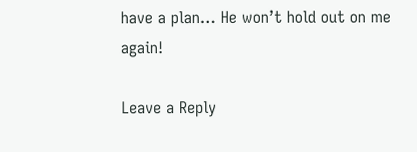have a plan… He won’t hold out on me again!

Leave a Reply